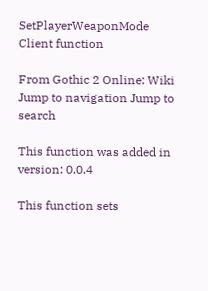SetPlayerWeaponMode Client function

From Gothic 2 Online: Wiki
Jump to navigation Jump to search

This function was added in version: 0.0.4

This function sets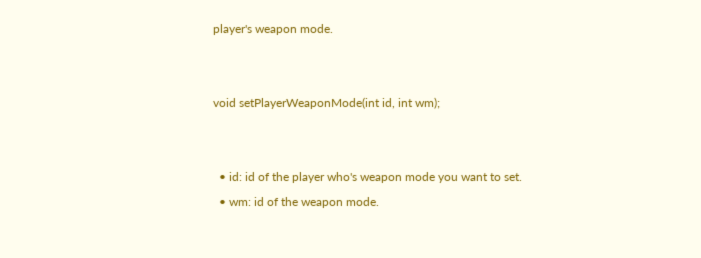player's weapon mode.


void setPlayerWeaponMode(int id, int wm);


  • id: id of the player who's weapon mode you want to set.
  • wm: id of the weapon mode.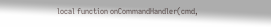local function onCommandHandler(cmd,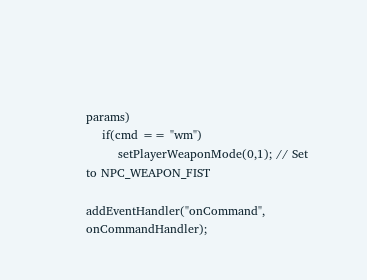params)
    if(cmd == "wm")
        setPlayerWeaponMode(0,1); // Set to NPC_WEAPON_FIST

addEventHandler("onCommand", onCommandHandler);